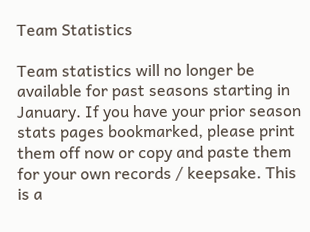Team Statistics

Team statistics will no longer be available for past seasons starting in January. If you have your prior season stats pages bookmarked, please print them off now or copy and paste them for your own records / keepsake. This is a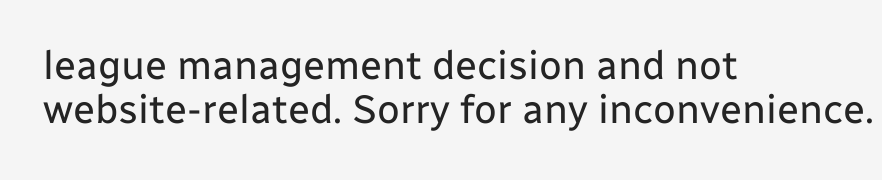league management decision and not website-related. Sorry for any inconvenience.